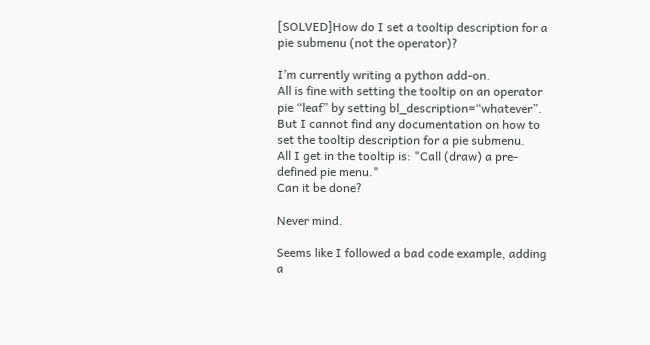[SOLVED]How do I set a tooltip description for a pie submenu (not the operator)?

I’m currently writing a python add-on.
All is fine with setting the tooltip on an operator pie “leaf” by setting bl_description=“whatever”.
But I cannot find any documentation on how to set the tooltip description for a pie submenu.
All I get in the tooltip is: "Call (draw) a pre-defined pie menu."
Can it be done?

Never mind.

Seems like I followed a bad code example, adding a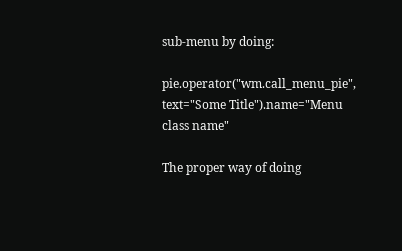sub-menu by doing:

pie.operator("wm.call_menu_pie", text="Some Title").name="Menu class name"

The proper way of doing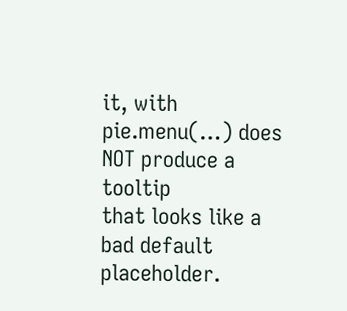it, with pie.menu(…) does NOT produce a tooltip
that looks like a bad default placeholder.